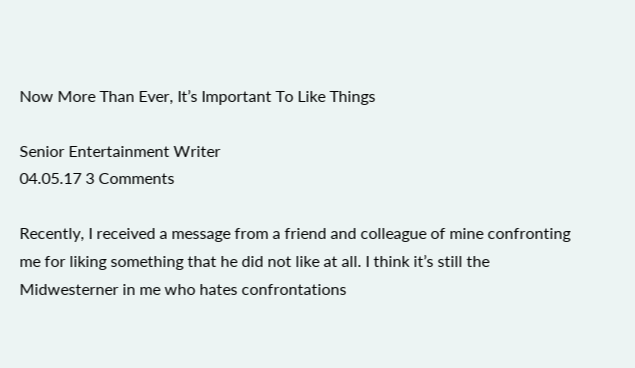Now More Than Ever, It’s Important To Like Things

Senior Entertainment Writer
04.05.17 3 Comments

Recently, I received a message from a friend and colleague of mine confronting me for liking something that he did not like at all. I think it’s still the Midwesterner in me who hates confrontations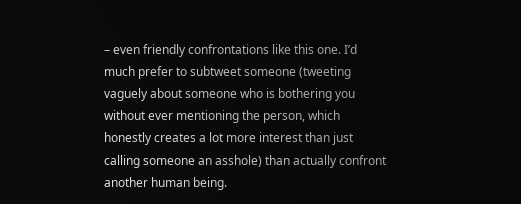– even friendly confrontations like this one. I’d much prefer to subtweet someone (tweeting vaguely about someone who is bothering you without ever mentioning the person, which honestly creates a lot more interest than just calling someone an asshole) than actually confront another human being.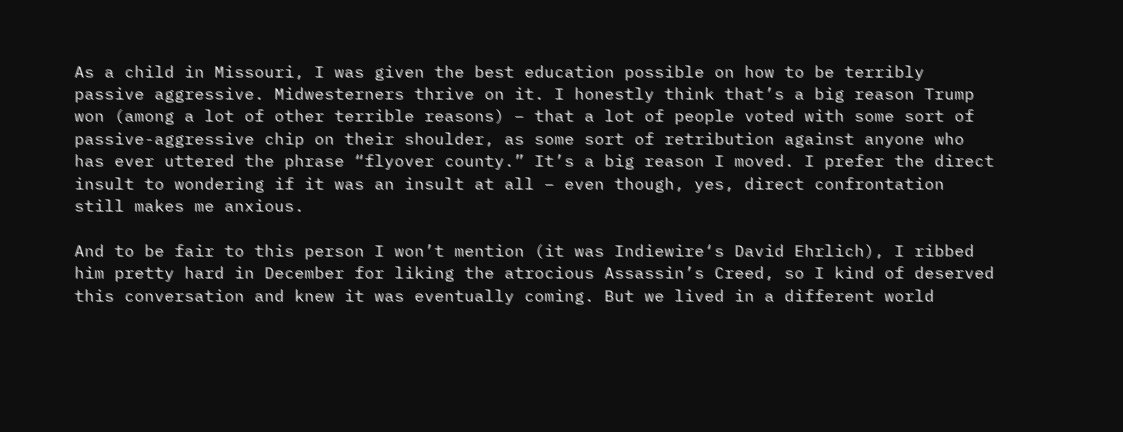As a child in Missouri, I was given the best education possible on how to be terribly passive aggressive. Midwesterners thrive on it. I honestly think that’s a big reason Trump won (among a lot of other terrible reasons) – that a lot of people voted with some sort of passive-aggressive chip on their shoulder, as some sort of retribution against anyone who has ever uttered the phrase “flyover county.” It’s a big reason I moved. I prefer the direct insult to wondering if it was an insult at all – even though, yes, direct confrontation still makes me anxious.

And to be fair to this person I won’t mention (it was Indiewire‘s David Ehrlich), I ribbed him pretty hard in December for liking the atrocious Assassin’s Creed, so I kind of deserved this conversation and knew it was eventually coming. But we lived in a different world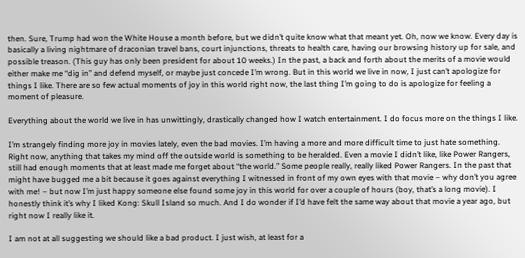then. Sure, Trump had won the White House a month before, but we didn’t quite know what that meant yet. Oh, now we know. Every day is basically a living nightmare of draconian travel bans, court injunctions, threats to health care, having our browsing history up for sale, and possible treason. (This guy has only been president for about 10 weeks.) In the past, a back and forth about the merits of a movie would either make me “dig in” and defend myself, or maybe just concede I’m wrong. But in this world we live in now, I just can’t apologize for things I like. There are so few actual moments of joy in this world right now, the last thing I’m going to do is apologize for feeling a moment of pleasure.

Everything about the world we live in has unwittingly, drastically changed how I watch entertainment. I do focus more on the things I like.

I’m strangely finding more joy in movies lately, even the bad movies. I’m having a more and more difficult time to just hate something. Right now, anything that takes my mind off the outside world is something to be heralded. Even a movie I didn’t like, like Power Rangers, still had enough moments that at least made me forget about “the world.” Some people really, really liked Power Rangers. In the past that might have bugged me a bit because it goes against everything I witnessed in front of my own eyes with that movie – why don’t you agree with me! – but now I’m just happy someone else found some joy in this world for over a couple of hours (boy, that’s a long movie). I honestly think it’s why I liked Kong: Skull Island so much. And I do wonder if I’d have felt the same way about that movie a year ago, but right now I really like it.

I am not at all suggesting we should like a bad product. I just wish, at least for a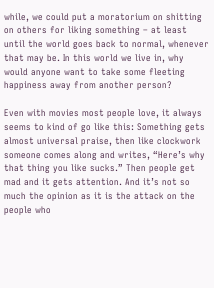while, we could put a moratorium on shitting on others for liking something – at least until the world goes back to normal, whenever that may be. In this world we live in, why would anyone want to take some fleeting happiness away from another person?

Even with movies most people love, it always seems to kind of go like this: Something gets almost universal praise, then like clockwork someone comes along and writes, “Here’s why that thing you like sucks.” Then people get mad and it gets attention. And it’s not so much the opinion as it is the attack on the people who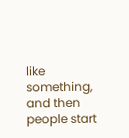like something, and then people start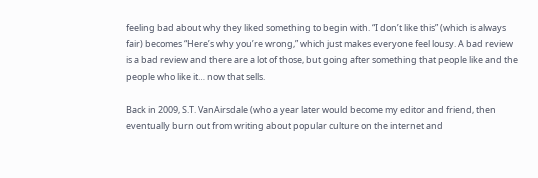feeling bad about why they liked something to begin with. “I don’t like this” (which is always fair) becomes “Here’s why you’re wrong,” which just makes everyone feel lousy. A bad review is a bad review and there are a lot of those, but going after something that people like and the people who like it… now that sells.

Back in 2009, S.T. VanAirsdale (who a year later would become my editor and friend, then eventually burn out from writing about popular culture on the internet and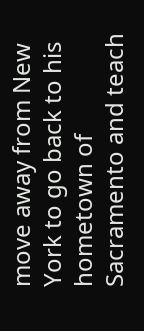move away from New York to go back to his hometown of Sacramento and teach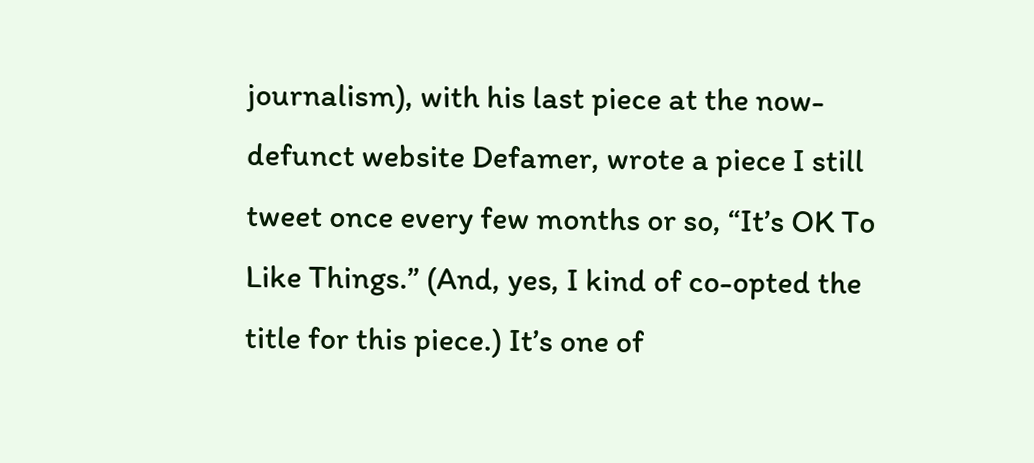journalism), with his last piece at the now-defunct website Defamer, wrote a piece I still tweet once every few months or so, “It’s OK To Like Things.” (And, yes, I kind of co-opted the title for this piece.) It’s one of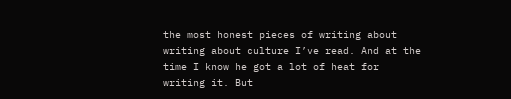the most honest pieces of writing about writing about culture I’ve read. And at the time I know he got a lot of heat for writing it. But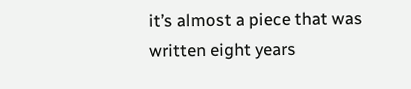it’s almost a piece that was written eight years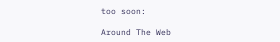too soon:

Around The Web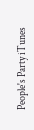People's Party iTunes